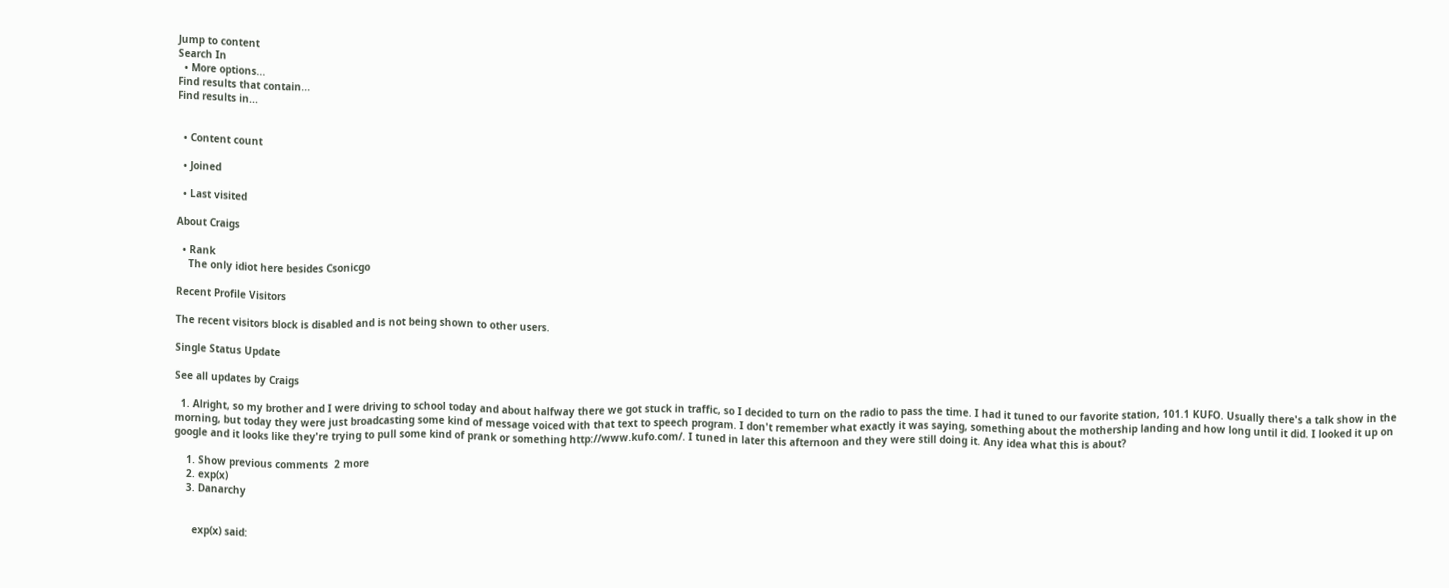Jump to content
Search In
  • More options...
Find results that contain...
Find results in...


  • Content count

  • Joined

  • Last visited

About Craigs

  • Rank
    The only idiot here besides Csonicgo

Recent Profile Visitors

The recent visitors block is disabled and is not being shown to other users.

Single Status Update

See all updates by Craigs

  1. Alright, so my brother and I were driving to school today and about halfway there we got stuck in traffic, so I decided to turn on the radio to pass the time. I had it tuned to our favorite station, 101.1 KUFO. Usually there's a talk show in the morning, but today they were just broadcasting some kind of message voiced with that text to speech program. I don't remember what exactly it was saying, something about the mothership landing and how long until it did. I looked it up on google and it looks like they're trying to pull some kind of prank or something http://www.kufo.com/. I tuned in later this afternoon and they were still doing it. Any idea what this is about?

    1. Show previous comments  2 more
    2. exp(x)
    3. Danarchy


      exp(x) said: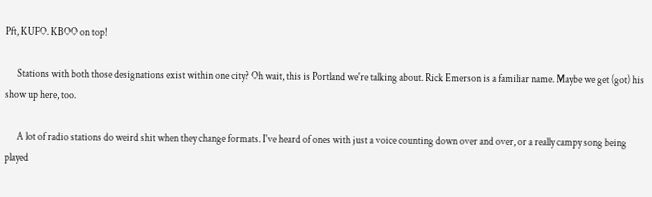Pft, KUFO. KBOO on top!

      Stations with both those designations exist within one city? Oh wait, this is Portland we're talking about. Rick Emerson is a familiar name. Maybe we get (got) his show up here, too.

      A lot of radio stations do weird shit when they change formats. I've heard of ones with just a voice counting down over and over, or a really campy song being played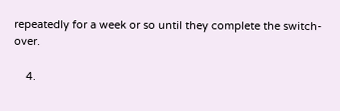repeatedly for a week or so until they complete the switch-over.

    4.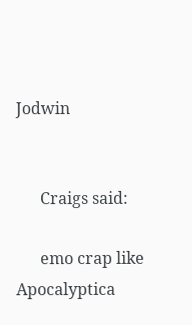Jodwin


      Craigs said:

      emo crap like Apocalyptica